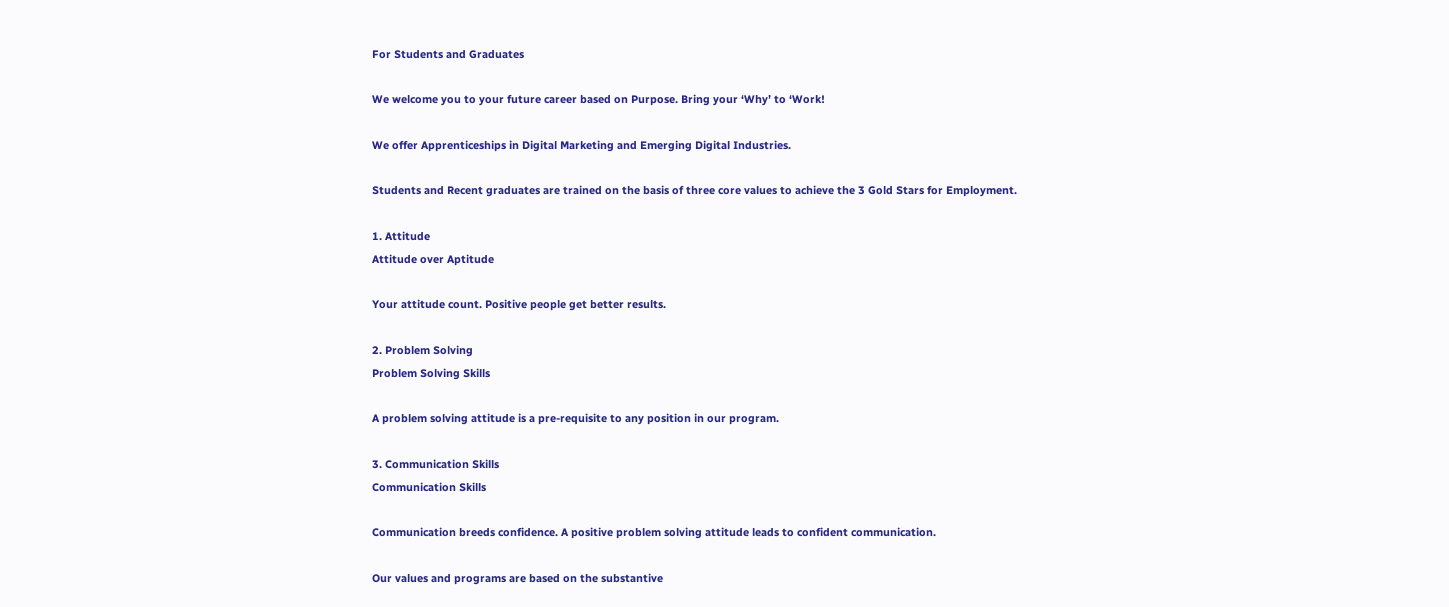For Students and Graduates

We welcome you to your future career based on Purpose. Bring your ‘Why’ to ‘Work!

We offer Apprenticeships in Digital Marketing and Emerging Digital Industries.

Students and Recent graduates are trained on the basis of three core values to achieve the 3 Gold Stars for Employment.

1. Attitude
Attitude over Aptitude

Your attitude count. Positive people get better results.

2. Problem Solving
Problem Solving Skills

A problem solving attitude is a pre-requisite to any position in our program.

3. Communication Skills
Communication Skills

Communication breeds confidence. A positive problem solving attitude leads to confident communication.

Our values and programs are based on the substantive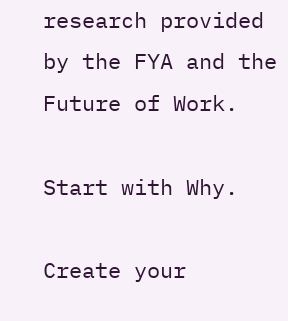research provided by the FYA and the Future of Work.

Start with Why.

Create your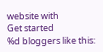website with
Get started
%d bloggers like this: